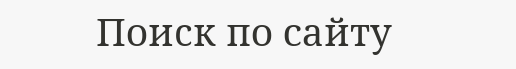Поиcк по сайту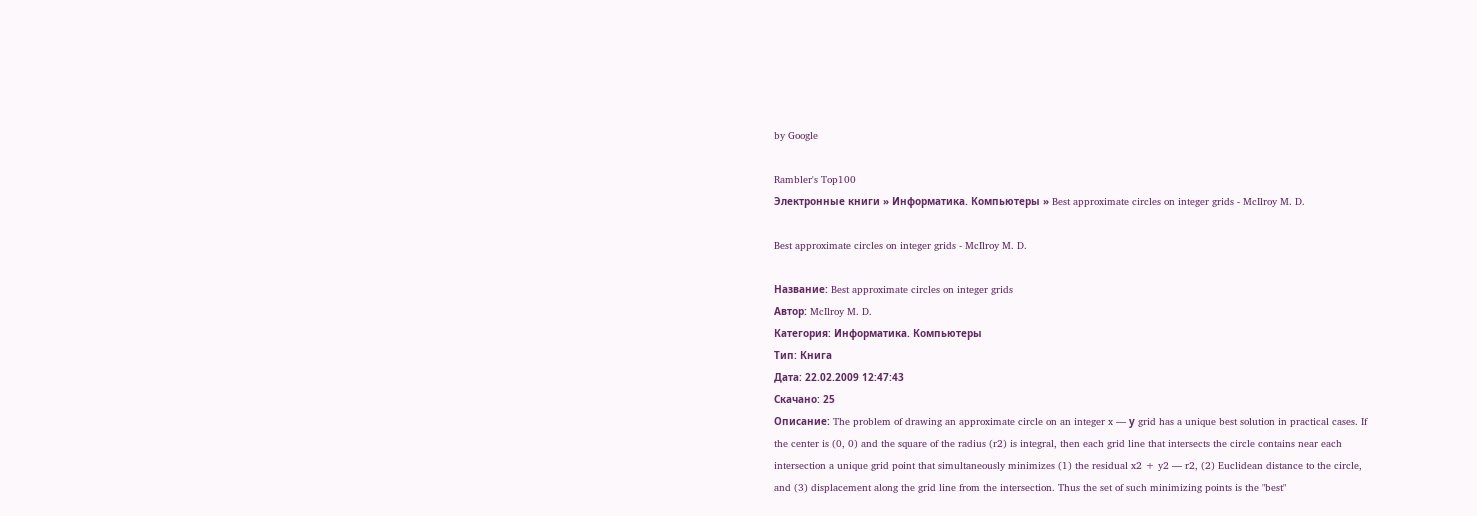by Google

Rambler's Top100
Электронные книги » Информатика. Компьютеры » Best approximate circles on integer grids - McIlroy M. D.

Best approximate circles on integer grids - McIlroy M. D.

Название: Best approximate circles on integer grids
Автор: McIlroy M. D.
Категория: Информатика. Компьютеры
Тип: Книга
Дата: 22.02.2009 12:47:43
Скачано: 25
Описание: The problem of drawing an approximate circle on an integer x — у grid has a unique best solution in practical cases. If the center is (0, 0) and the square of the radius (r2) is integral, then each grid line that intersects the circle contains near each intersection a unique grid point that simultaneously minimizes (1) the residual x2 + y2 — r2, (2) Euclidean distance to the circle, and (3) displacement along the grid line from the intersection. Thus the set of such minimizing points is the "best"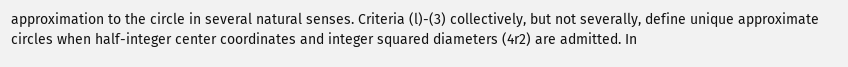approximation to the circle in several natural senses. Criteria (l)-(3) collectively, but not severally, define unique approximate circles when half-integer center coordinates and integer squared diameters (4r2) are admitted. In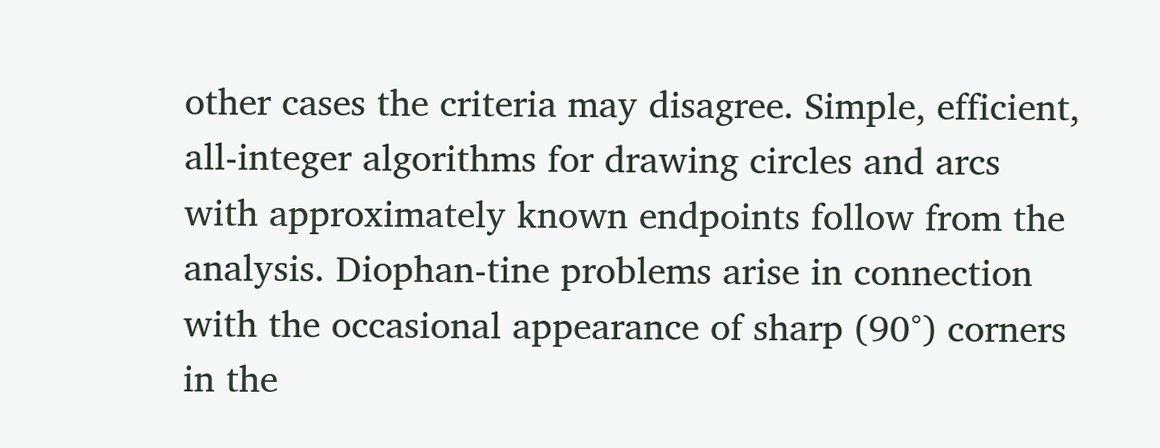other cases the criteria may disagree. Simple, efficient, all-integer algorithms for drawing circles and arcs with approximately known endpoints follow from the analysis. Diophan-tine problems arise in connection with the occasional appearance of sharp (90°) corners in the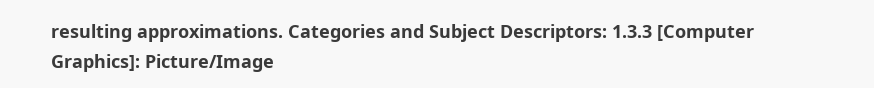resulting approximations. Categories and Subject Descriptors: 1.3.3 [Computer Graphics]: Picture/Image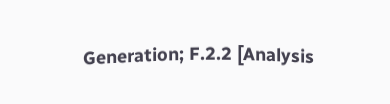Generation; F.2.2 [Analysis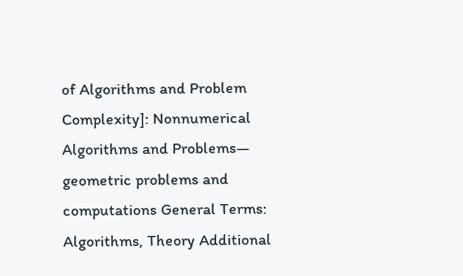of Algorithms and Problem Complexity]: Nonnumerical Algorithms and Problems— geometric problems and computations General Terms: Algorithms, Theory Additional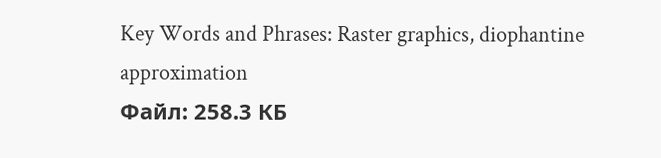Key Words and Phrases: Raster graphics, diophantine approximation
Файл: 258.3 КБ